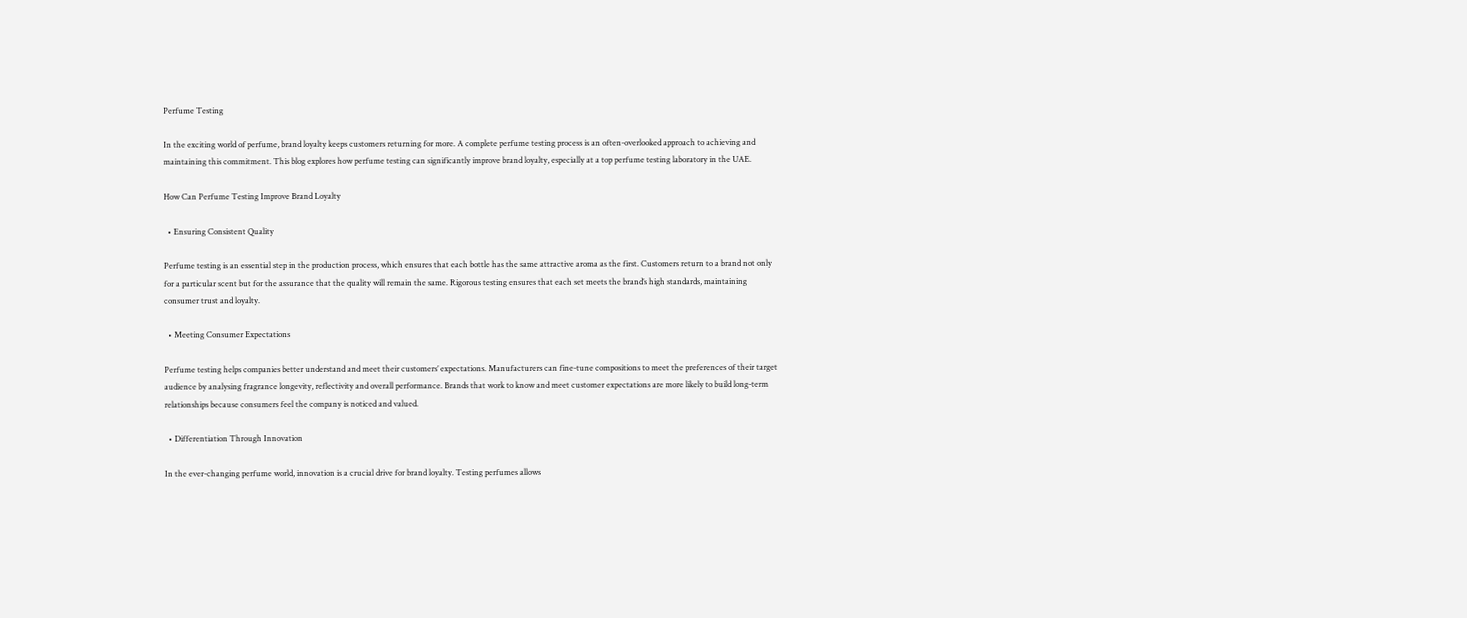Perfume Testing

In the exciting world of perfume, brand loyalty keeps customers returning for more. A complete perfume testing process is an often-overlooked approach to achieving and maintaining this commitment. This blog explores how perfume testing can significantly improve brand loyalty, especially at a top perfume testing laboratory in the UAE.

How Can Perfume Testing Improve Brand Loyalty

  • Ensuring Consistent Quality

Perfume testing is an essential step in the production process, which ensures that each bottle has the same attractive aroma as the first. Customers return to a brand not only for a particular scent but for the assurance that the quality will remain the same. Rigorous testing ensures that each set meets the brand’s high standards, maintaining consumer trust and loyalty.

  • Meeting Consumer Expectations

Perfume testing helps companies better understand and meet their customers’ expectations. Manufacturers can fine-tune compositions to meet the preferences of their target audience by analysing fragrance longevity, reflectivity and overall performance. Brands that work to know and meet customer expectations are more likely to build long-term relationships because consumers feel the company is noticed and valued.

  • Differentiation Through Innovation

In the ever-changing perfume world, innovation is a crucial drive for brand loyalty. Testing perfumes allows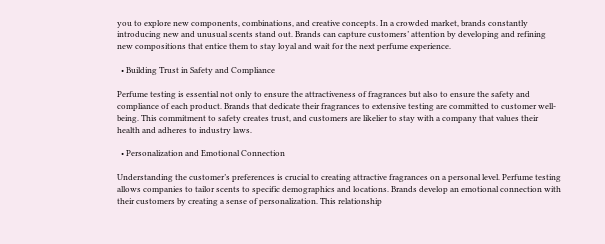you to explore new components, combinations, and creative concepts. In a crowded market, brands constantly introducing new and unusual scents stand out. Brands can capture customers’ attention by developing and refining new compositions that entice them to stay loyal and wait for the next perfume experience.

  • Building Trust in Safety and Compliance

Perfume testing is essential not only to ensure the attractiveness of fragrances but also to ensure the safety and compliance of each product. Brands that dedicate their fragrances to extensive testing are committed to customer well-being. This commitment to safety creates trust, and customers are likelier to stay with a company that values their health and adheres to industry laws.

  • Personalization and Emotional Connection

Understanding the customer’s preferences is crucial to creating attractive fragrances on a personal level. Perfume testing allows companies to tailor scents to specific demographics and locations. Brands develop an emotional connection with their customers by creating a sense of personalization. This relationship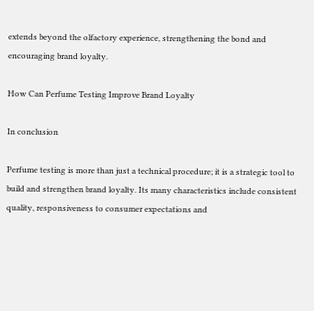extends beyond the olfactory experience, strengthening the bond and encouraging brand loyalty.

How Can Perfume Testing Improve Brand Loyalty

In conclusion

Perfume testing is more than just a technical procedure; it is a strategic tool to build and strengthen brand loyalty. Its many characteristics include consistent quality, responsiveness to consumer expectations and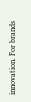innovation. For brands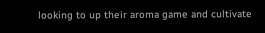looking to up their aroma game and cultivate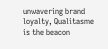unwavering brand loyalty, Qualitasme is the beacon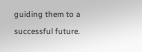guiding them to a successful future.